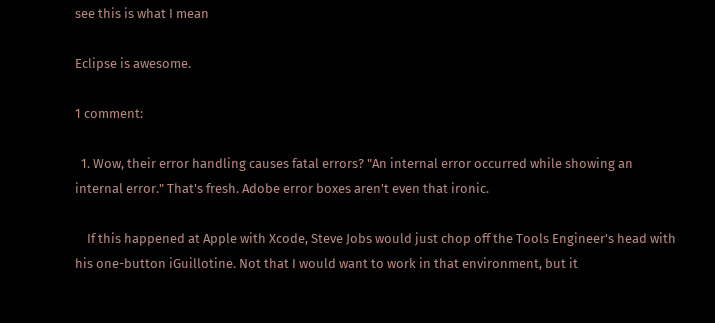see this is what I mean

Eclipse is awesome.

1 comment:

  1. Wow, their error handling causes fatal errors? "An internal error occurred while showing an internal error." That's fresh. Adobe error boxes aren't even that ironic.

    If this happened at Apple with Xcode, Steve Jobs would just chop off the Tools Engineer's head with his one-button iGuillotine. Not that I would want to work in that environment, but it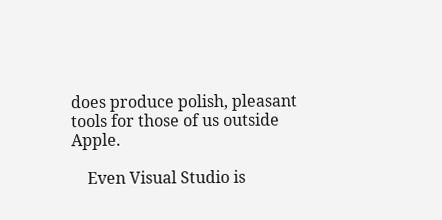does produce polish, pleasant tools for those of us outside Apple.

    Even Visual Studio is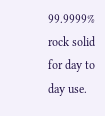99.9999% rock solid for day to day use.